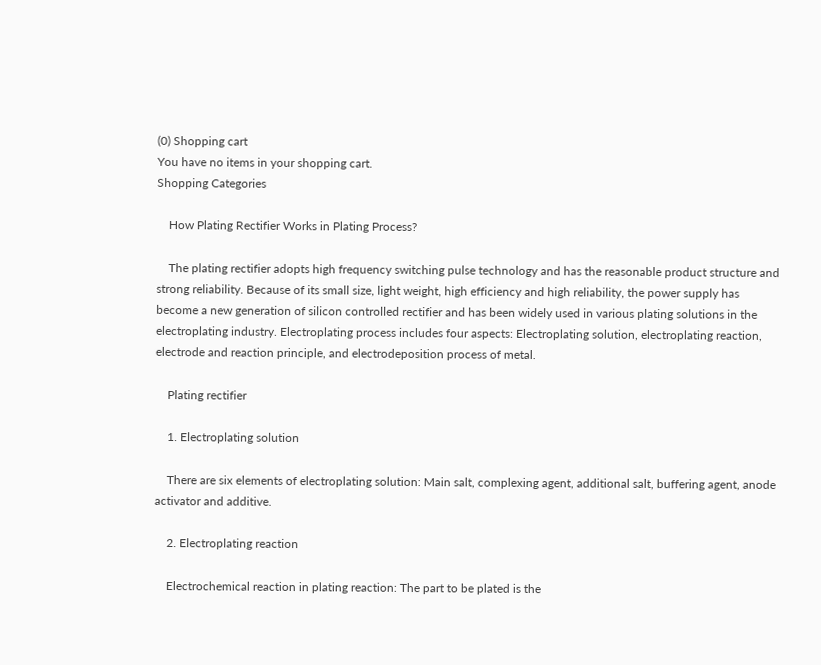(0) Shopping cart
You have no items in your shopping cart.
Shopping Categories

    How Plating Rectifier Works in Plating Process?

    The plating rectifier adopts high frequency switching pulse technology and has the reasonable product structure and strong reliability. Because of its small size, light weight, high efficiency and high reliability, the power supply has become a new generation of silicon controlled rectifier and has been widely used in various plating solutions in the electroplating industry. Electroplating process includes four aspects: Electroplating solution, electroplating reaction, electrode and reaction principle, and electrodeposition process of metal.

    Plating rectifier

    1. Electroplating solution

    There are six elements of electroplating solution: Main salt, complexing agent, additional salt, buffering agent, anode activator and additive.

    2. Electroplating reaction

    Electrochemical reaction in plating reaction: The part to be plated is the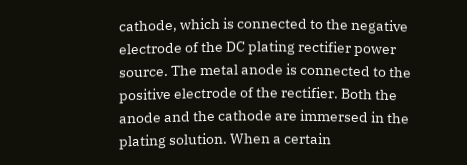cathode, which is connected to the negative electrode of the DC plating rectifier power source. The metal anode is connected to the positive electrode of the rectifier. Both the anode and the cathode are immersed in the plating solution. When a certain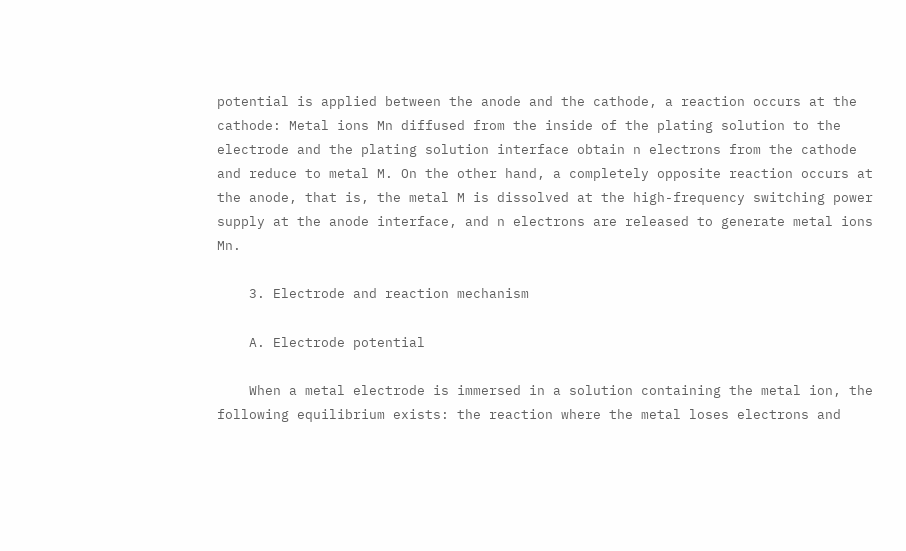potential is applied between the anode and the cathode, a reaction occurs at the cathode: Metal ions Mn diffused from the inside of the plating solution to the electrode and the plating solution interface obtain n electrons from the cathode and reduce to metal M. On the other hand, a completely opposite reaction occurs at the anode, that is, the metal M is dissolved at the high-frequency switching power supply at the anode interface, and n electrons are released to generate metal ions Mn.

    3. Electrode and reaction mechanism

    A. Electrode potential

    When a metal electrode is immersed in a solution containing the metal ion, the following equilibrium exists: the reaction where the metal loses electrons and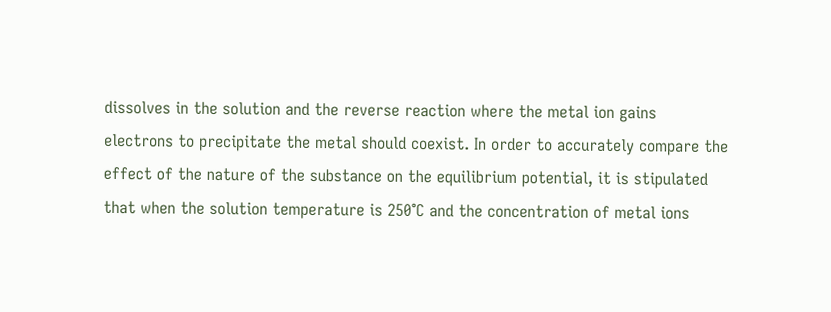dissolves in the solution and the reverse reaction where the metal ion gains electrons to precipitate the metal should coexist. In order to accurately compare the effect of the nature of the substance on the equilibrium potential, it is stipulated that when the solution temperature is 250℃ and the concentration of metal ions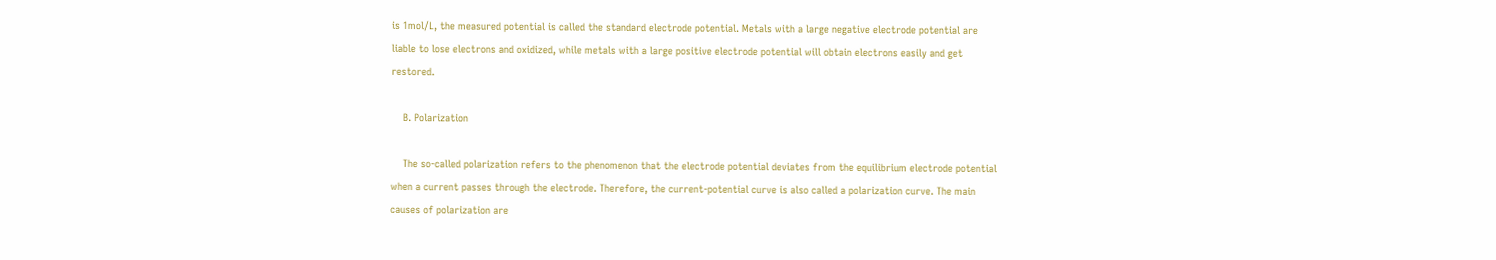is 1mol/L, the measured potential is called the standard electrode potential. Metals with a large negative electrode potential are liable to lose electrons and oxidized, while metals with a large positive electrode potential will obtain electrons easily and get restored.

    B. Polarization

    The so-called polarization refers to the phenomenon that the electrode potential deviates from the equilibrium electrode potential when a current passes through the electrode. Therefore, the current-potential curve is also called a polarization curve. The main causes of polarization are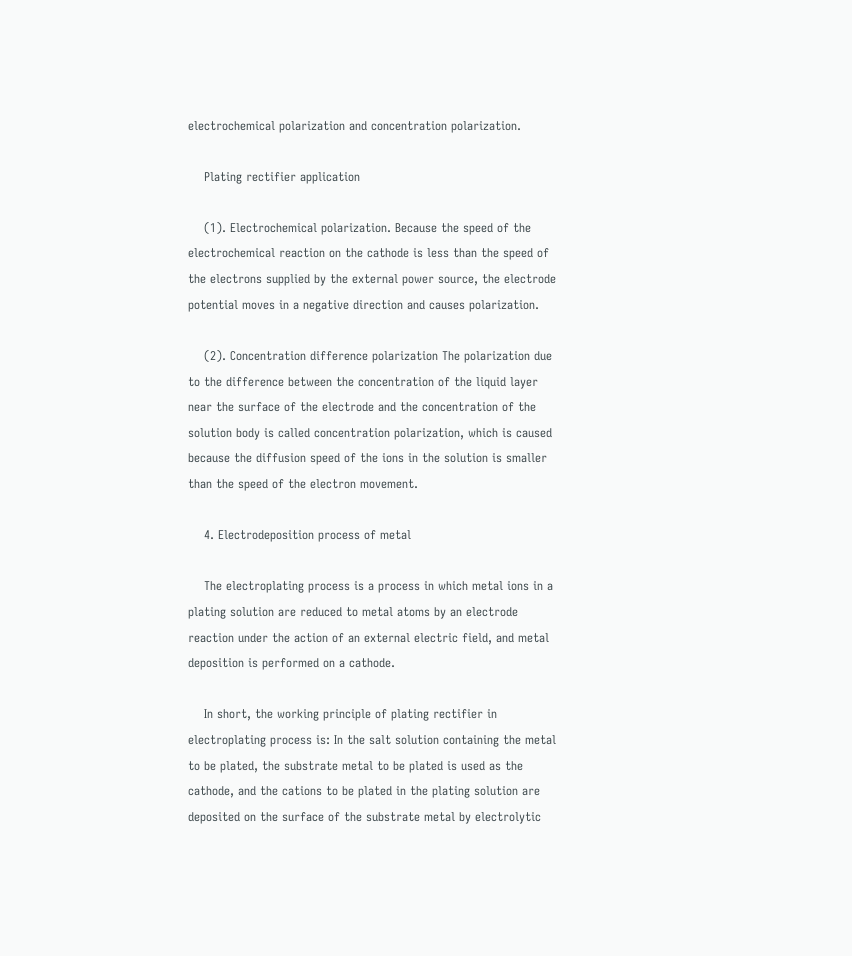electrochemical polarization and concentration polarization.

    Plating rectifier application

    (1). Electrochemical polarization. Because the speed of the electrochemical reaction on the cathode is less than the speed of the electrons supplied by the external power source, the electrode potential moves in a negative direction and causes polarization.

    (2). Concentration difference polarization The polarization due to the difference between the concentration of the liquid layer near the surface of the electrode and the concentration of the solution body is called concentration polarization, which is caused because the diffusion speed of the ions in the solution is smaller than the speed of the electron movement.

    4. Electrodeposition process of metal

    The electroplating process is a process in which metal ions in a plating solution are reduced to metal atoms by an electrode reaction under the action of an external electric field, and metal deposition is performed on a cathode.

    In short, the working principle of plating rectifier in electroplating process is: In the salt solution containing the metal to be plated, the substrate metal to be plated is used as the cathode, and the cations to be plated in the plating solution are deposited on the surface of the substrate metal by electrolytic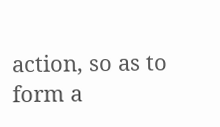action, so as to form a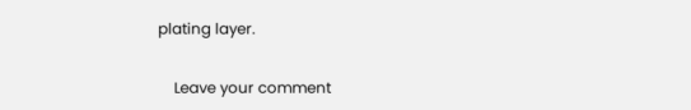plating layer.

    Leave your comment